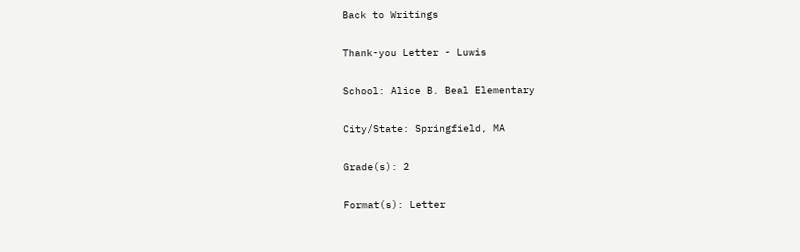Back to Writings

Thank-you Letter - Luwis

School: Alice B. Beal Elementary

City/State: Springfield, MA

Grade(s): 2

Format(s): Letter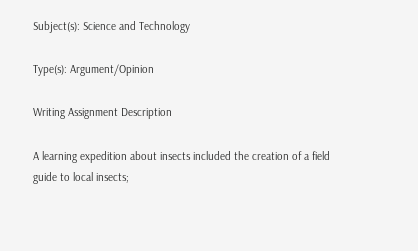Subject(s): Science and Technology

Type(s): Argument/Opinion

Writing Assignment Description

A learning expedition about insects included the creation of a field guide to local insects;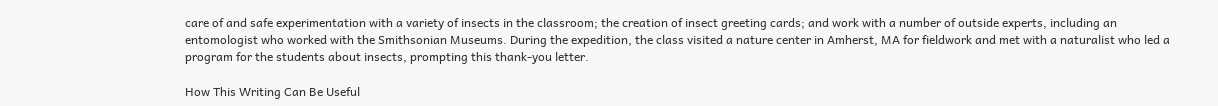care of and safe experimentation with a variety of insects in the classroom; the creation of insect greeting cards; and work with a number of outside experts, including an entomologist who worked with the Smithsonian Museums. During the expedition, the class visited a nature center in Amherst, MA for fieldwork and met with a naturalist who led a program for the students about insects, prompting this thank-you letter.

How This Writing Can Be Useful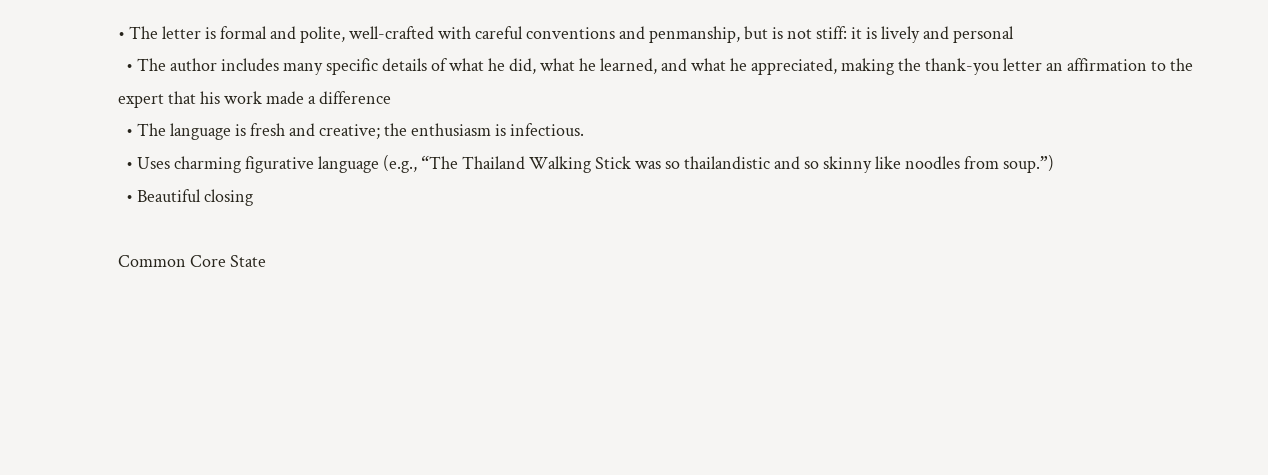• The letter is formal and polite, well-crafted with careful conventions and penmanship, but is not stiff: it is lively and personal
  • The author includes many specific details of what he did, what he learned, and what he appreciated, making the thank-you letter an affirmation to the expert that his work made a difference
  • The language is fresh and creative; the enthusiasm is infectious.
  • Uses charming figurative language (e.g., “The Thailand Walking Stick was so thailandistic and so skinny like noodles from soup.”)
  • Beautiful closing

Common Core State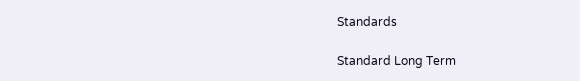Standards

Standard Long Term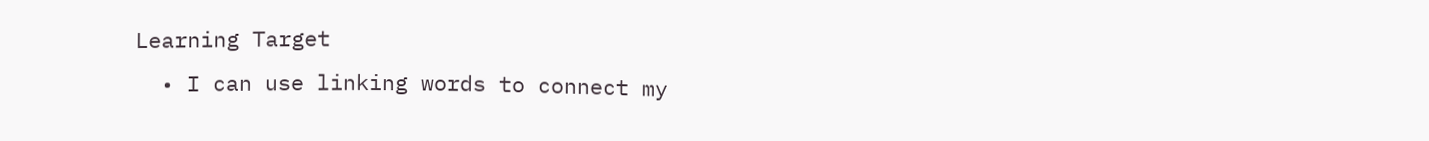Learning Target
  • I can use linking words to connect my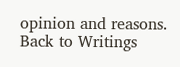opinion and reasons.
Back to Writings